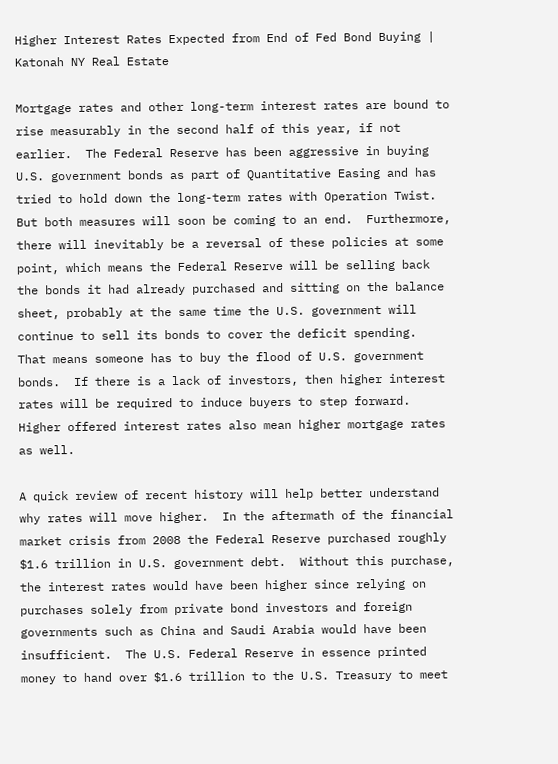Higher Interest Rates Expected from End of Fed Bond Buying | Katonah NY Real Estate

Mortgage rates and other long-term interest rates are bound to rise measurably in the second half of this year, if not earlier.  The Federal Reserve has been aggressive in buying U.S. government bonds as part of Quantitative Easing and has tried to hold down the long-term rates with Operation Twist.  But both measures will soon be coming to an end.  Furthermore, there will inevitably be a reversal of these policies at some point, which means the Federal Reserve will be selling back the bonds it had already purchased and sitting on the balance sheet, probably at the same time the U.S. government will continue to sell its bonds to cover the deficit spending.  That means someone has to buy the flood of U.S. government bonds.  If there is a lack of investors, then higher interest rates will be required to induce buyers to step forward.  Higher offered interest rates also mean higher mortgage rates as well.

A quick review of recent history will help better understand why rates will move higher.  In the aftermath of the financial market crisis from 2008 the Federal Reserve purchased roughly $1.6 trillion in U.S. government debt.  Without this purchase, the interest rates would have been higher since relying on purchases solely from private bond investors and foreign governments such as China and Saudi Arabia would have been insufficient.  The U.S. Federal Reserve in essence printed money to hand over $1.6 trillion to the U.S. Treasury to meet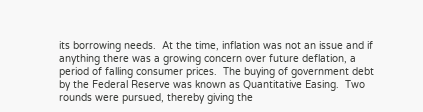its borrowing needs.  At the time, inflation was not an issue and if anything there was a growing concern over future deflation, a period of falling consumer prices.  The buying of government debt by the Federal Reserve was known as Quantitative Easing.  Two rounds were pursued, thereby giving the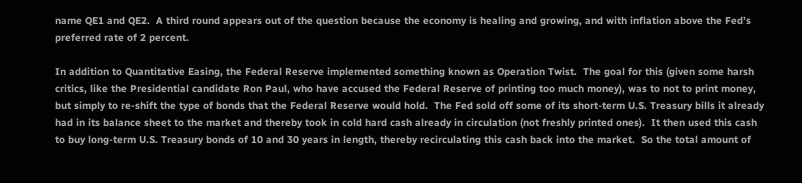name QE1 and QE2.  A third round appears out of the question because the economy is healing and growing, and with inflation above the Fed’s preferred rate of 2 percent.

In addition to Quantitative Easing, the Federal Reserve implemented something known as Operation Twist.  The goal for this (given some harsh critics, like the Presidential candidate Ron Paul, who have accused the Federal Reserve of printing too much money), was to not to print money, but simply to re-shift the type of bonds that the Federal Reserve would hold.  The Fed sold off some of its short-term U.S. Treasury bills it already had in its balance sheet to the market and thereby took in cold hard cash already in circulation (not freshly printed ones).  It then used this cash to buy long-term U.S. Treasury bonds of 10 and 30 years in length, thereby recirculating this cash back into the market.  So the total amount of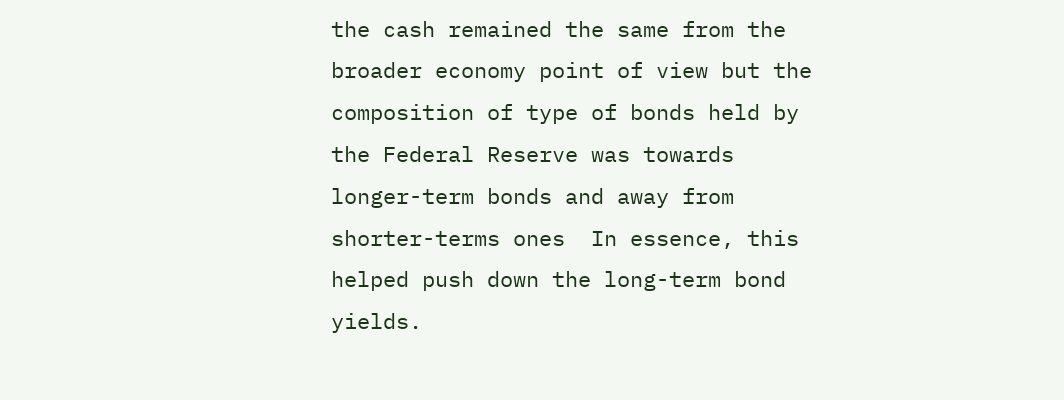the cash remained the same from the broader economy point of view but the composition of type of bonds held by the Federal Reserve was towards longer-term bonds and away from shorter-terms ones  In essence, this helped push down the long-term bond yields.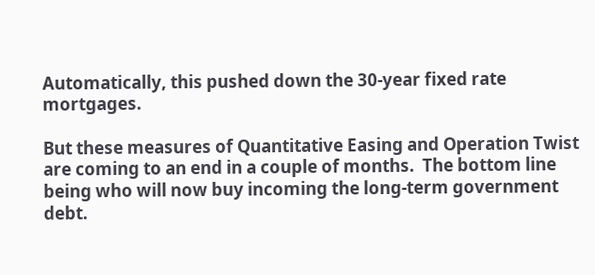Automatically, this pushed down the 30-year fixed rate mortgages.

But these measures of Quantitative Easing and Operation Twist are coming to an end in a couple of months.  The bottom line being who will now buy incoming the long-term government debt.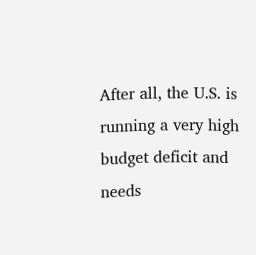After all, the U.S. is running a very high budget deficit and needs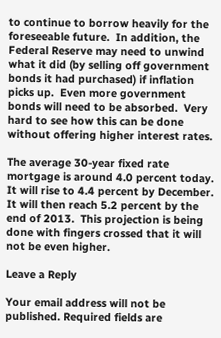to continue to borrow heavily for the foreseeable future.  In addition, the Federal Reserve may need to unwind what it did (by selling off government bonds it had purchased) if inflation picks up.  Even more government bonds will need to be absorbed.  Very hard to see how this can be done without offering higher interest rates.

The average 30-year fixed rate mortgage is around 4.0 percent today.  It will rise to 4.4 percent by December.  It will then reach 5.2 percent by the end of 2013.  This projection is being done with fingers crossed that it will not be even higher.

Leave a Reply

Your email address will not be published. Required fields are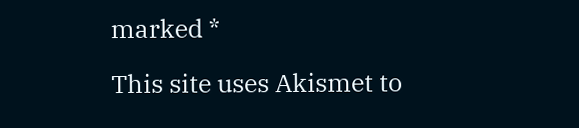marked *

This site uses Akismet to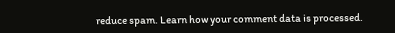reduce spam. Learn how your comment data is processed.